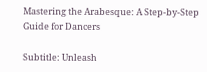Mastering the Arabesque: A Step-by-Step Guide for Dancers

Subtitle: Unleash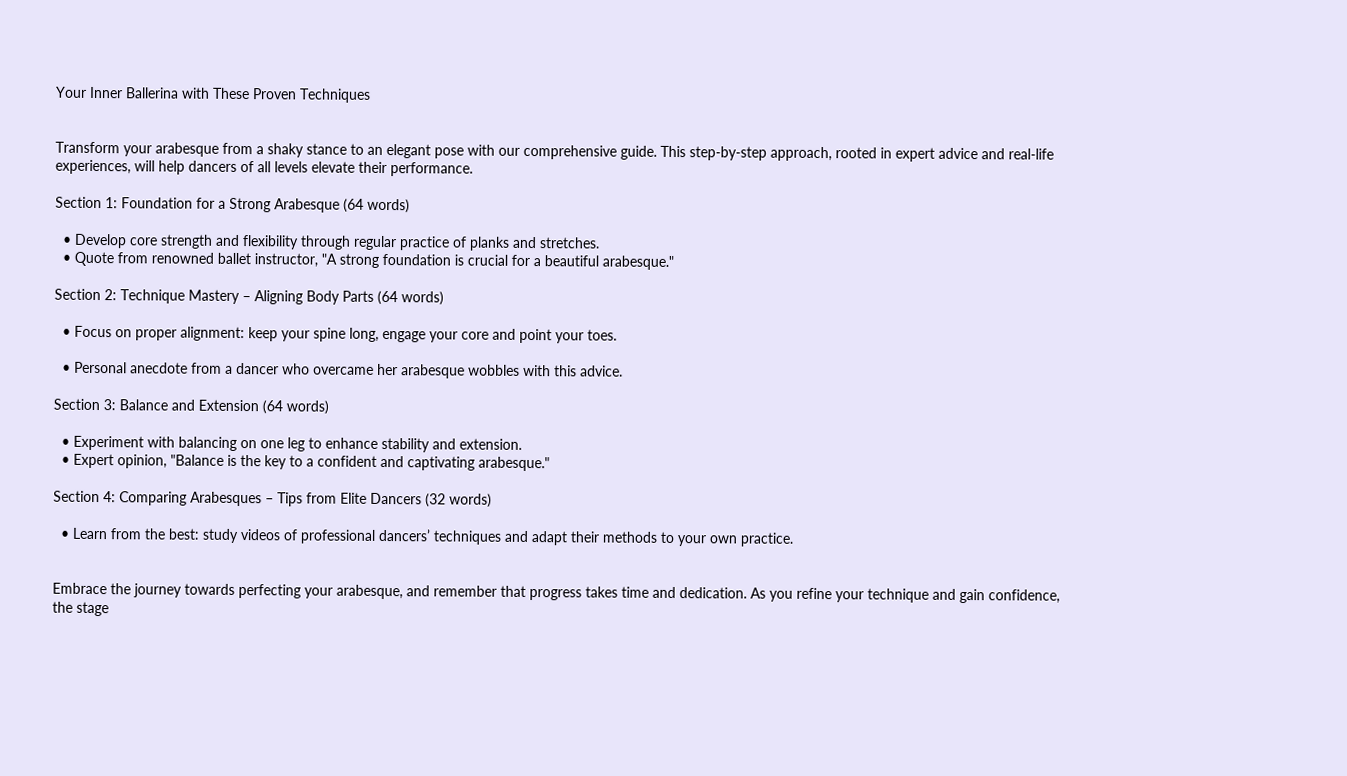Your Inner Ballerina with These Proven Techniques


Transform your arabesque from a shaky stance to an elegant pose with our comprehensive guide. This step-by-step approach, rooted in expert advice and real-life experiences, will help dancers of all levels elevate their performance.

Section 1: Foundation for a Strong Arabesque (64 words)

  • Develop core strength and flexibility through regular practice of planks and stretches.
  • Quote from renowned ballet instructor, "A strong foundation is crucial for a beautiful arabesque."

Section 2: Technique Mastery – Aligning Body Parts (64 words)

  • Focus on proper alignment: keep your spine long, engage your core and point your toes.

  • Personal anecdote from a dancer who overcame her arabesque wobbles with this advice.

Section 3: Balance and Extension (64 words)

  • Experiment with balancing on one leg to enhance stability and extension.
  • Expert opinion, "Balance is the key to a confident and captivating arabesque."

Section 4: Comparing Arabesques – Tips from Elite Dancers (32 words)

  • Learn from the best: study videos of professional dancers’ techniques and adapt their methods to your own practice.


Embrace the journey towards perfecting your arabesque, and remember that progress takes time and dedication. As you refine your technique and gain confidence, the stage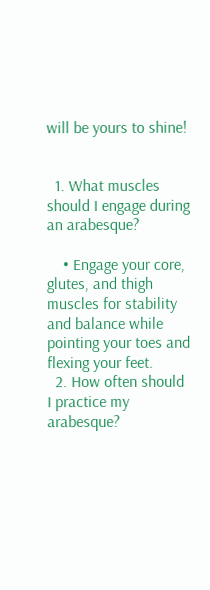will be yours to shine!


  1. What muscles should I engage during an arabesque?

    • Engage your core, glutes, and thigh muscles for stability and balance while pointing your toes and flexing your feet.
  2. How often should I practice my arabesque?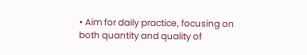• Aim for daily practice, focusing on both quantity and quality of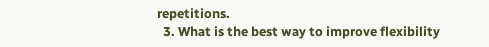repetitions.
  3. What is the best way to improve flexibility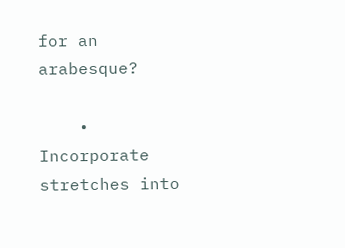for an arabesque?

    • Incorporate stretches into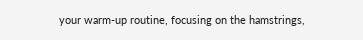your warm-up routine, focusing on the hamstrings,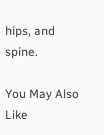hips, and spine.

You May Also Like